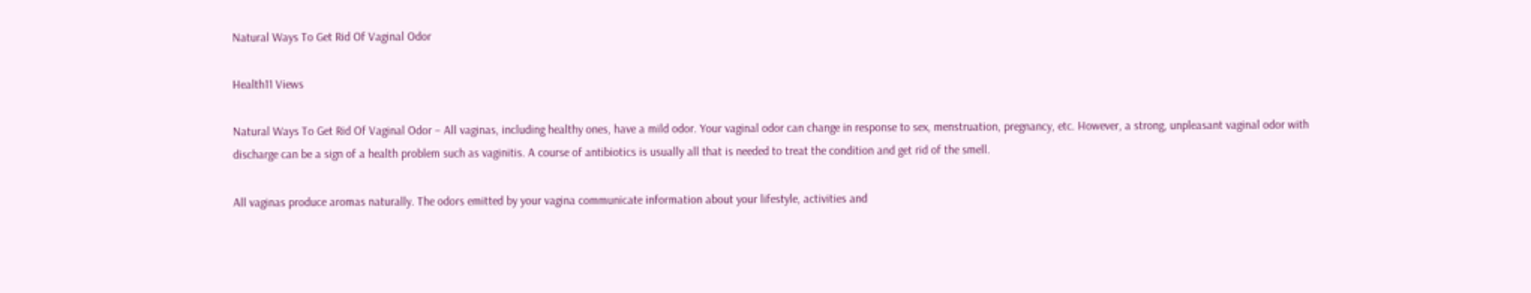Natural Ways To Get Rid Of Vaginal Odor

Health11 Views

Natural Ways To Get Rid Of Vaginal Odor – All vaginas, including healthy ones, have a mild odor. Your vaginal odor can change in response to sex, menstruation, pregnancy, etc. However, a strong, unpleasant vaginal odor with discharge can be a sign of a health problem such as vaginitis. A course of antibiotics is usually all that is needed to treat the condition and get rid of the smell.

All vaginas produce aromas naturally. The odors emitted by your vagina communicate information about your lifestyle, activities and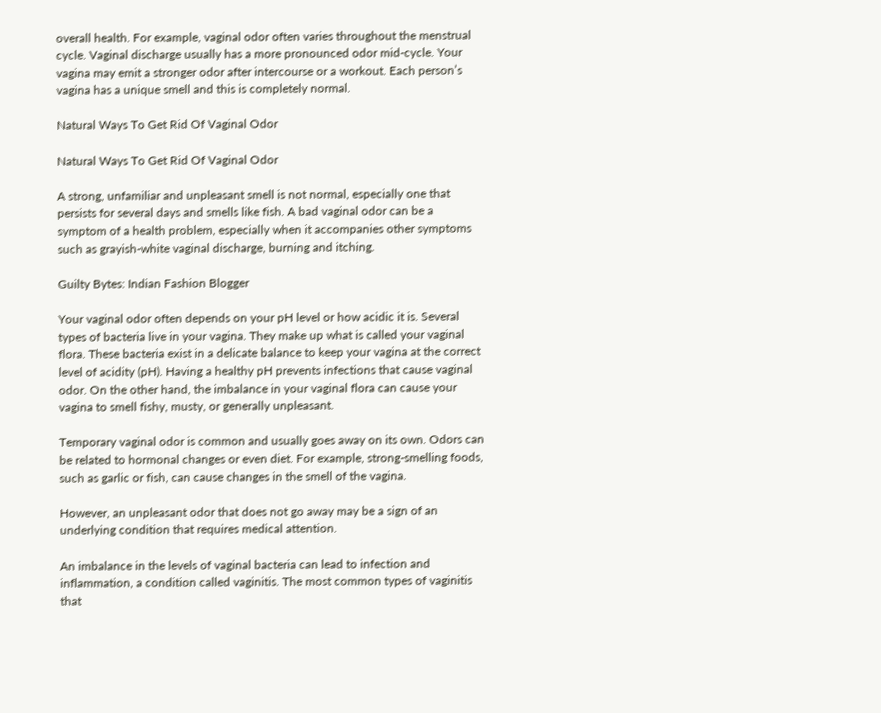overall health. For example, vaginal odor often varies throughout the menstrual cycle. Vaginal discharge usually has a more pronounced odor mid-cycle. Your vagina may emit a stronger odor after intercourse or a workout. Each person’s vagina has a unique smell and this is completely normal.

Natural Ways To Get Rid Of Vaginal Odor

Natural Ways To Get Rid Of Vaginal Odor

A strong, unfamiliar and unpleasant smell is not normal, especially one that persists for several days and smells like fish. A bad vaginal odor can be a symptom of a health problem, especially when it accompanies other symptoms such as grayish-white vaginal discharge, burning and itching.

Guilty Bytes: Indian Fashion Blogger

Your vaginal odor often depends on your pH level or how acidic it is. Several types of bacteria live in your vagina. They make up what is called your vaginal flora. These bacteria exist in a delicate balance to keep your vagina at the correct level of acidity (pH). Having a healthy pH prevents infections that cause vaginal odor. On the other hand, the imbalance in your vaginal flora can cause your vagina to smell fishy, musty, or generally unpleasant.

Temporary vaginal odor is common and usually goes away on its own. Odors can be related to hormonal changes or even diet. For example, strong-smelling foods, such as garlic or fish, can cause changes in the smell of the vagina.

However, an unpleasant odor that does not go away may be a sign of an underlying condition that requires medical attention.

An imbalance in the levels of vaginal bacteria can lead to infection and inflammation, a condition called vaginitis. The most common types of vaginitis that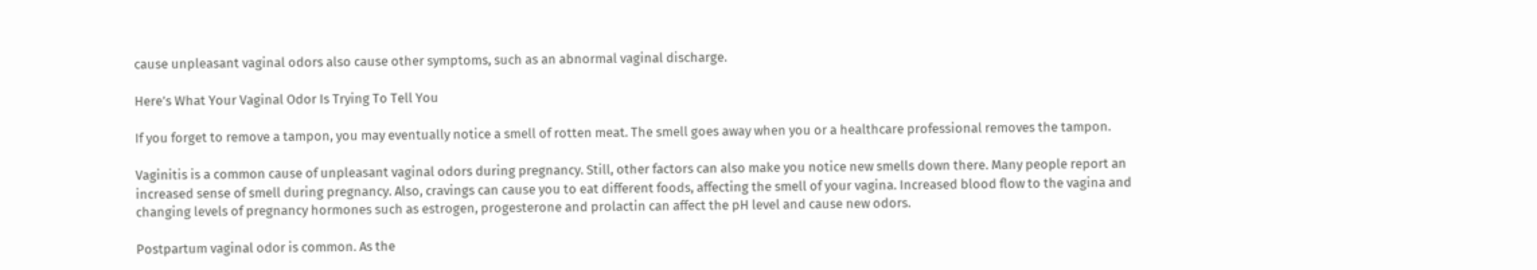cause unpleasant vaginal odors also cause other symptoms, such as an abnormal vaginal discharge.

Here’s What Your Vaginal Odor Is Trying To Tell You

If you forget to remove a tampon, you may eventually notice a smell of rotten meat. The smell goes away when you or a healthcare professional removes the tampon.

Vaginitis is a common cause of unpleasant vaginal odors during pregnancy. Still, other factors can also make you notice new smells down there. Many people report an increased sense of smell during pregnancy. Also, cravings can cause you to eat different foods, affecting the smell of your vagina. Increased blood flow to the vagina and changing levels of pregnancy hormones such as estrogen, progesterone and prolactin can affect the pH level and cause new odors.

Postpartum vaginal odor is common. As the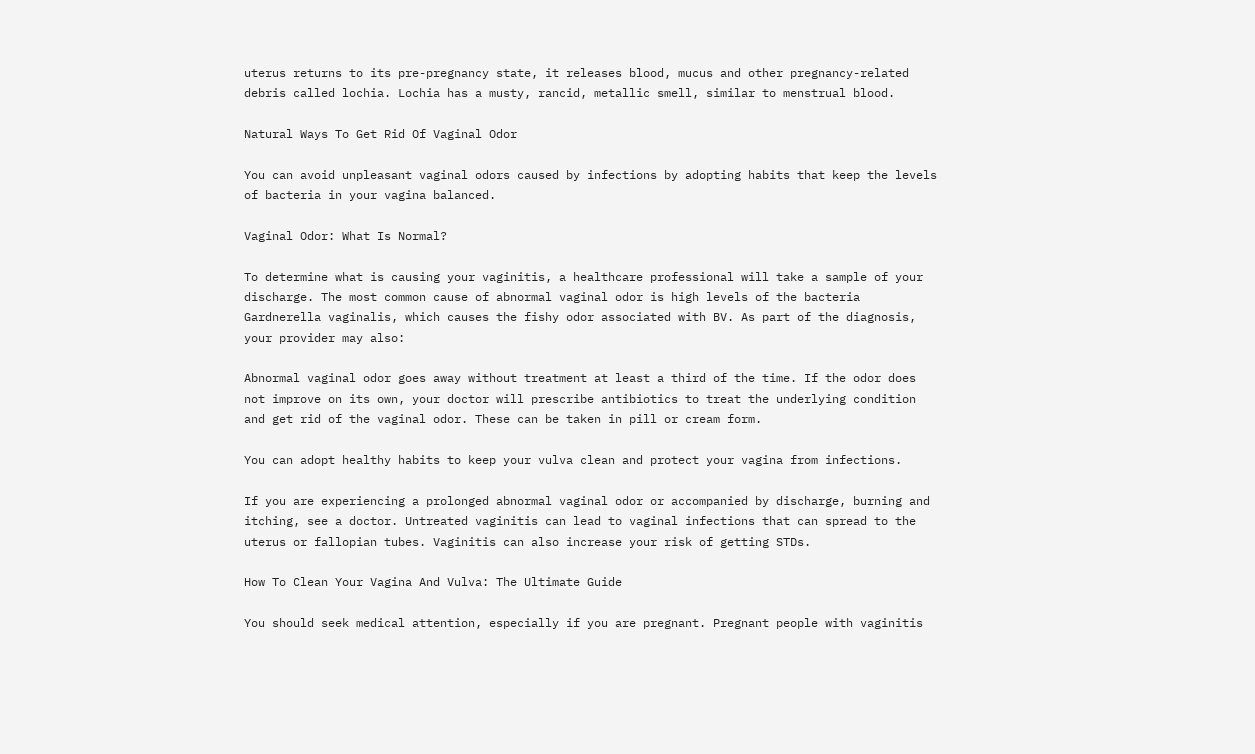uterus returns to its pre-pregnancy state, it releases blood, mucus and other pregnancy-related debris called lochia. Lochia has a musty, rancid, metallic smell, similar to menstrual blood.

Natural Ways To Get Rid Of Vaginal Odor

You can avoid unpleasant vaginal odors caused by infections by adopting habits that keep the levels of bacteria in your vagina balanced.

Vaginal Odor: What Is Normal?

To determine what is causing your vaginitis, a healthcare professional will take a sample of your discharge. The most common cause of abnormal vaginal odor is high levels of the bacteria Gardnerella vaginalis, which causes the fishy odor associated with BV. As part of the diagnosis, your provider may also:

Abnormal vaginal odor goes away without treatment at least a third of the time. If the odor does not improve on its own, your doctor will prescribe antibiotics to treat the underlying condition and get rid of the vaginal odor. These can be taken in pill or cream form.

You can adopt healthy habits to keep your vulva clean and protect your vagina from infections.

If you are experiencing a prolonged abnormal vaginal odor or accompanied by discharge, burning and itching, see a doctor. Untreated vaginitis can lead to vaginal infections that can spread to the uterus or fallopian tubes. Vaginitis can also increase your risk of getting STDs.

How To Clean Your Vagina And Vulva: The Ultimate Guide

You should seek medical attention, especially if you are pregnant. Pregnant people with vaginitis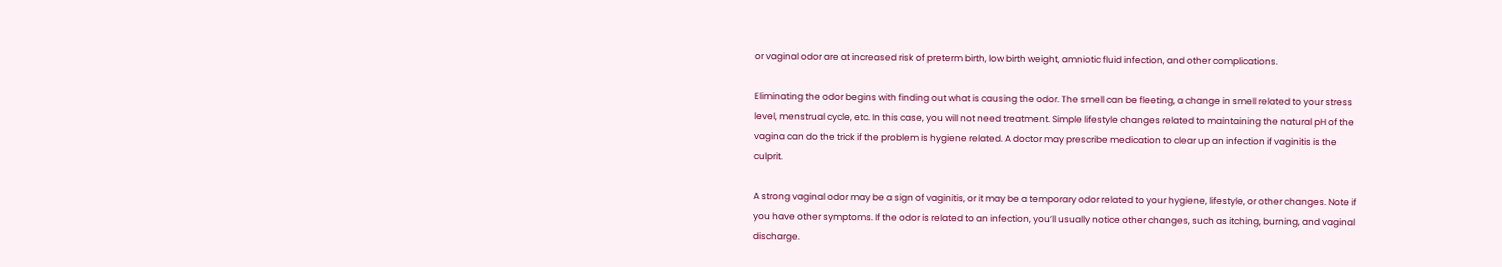or vaginal odor are at increased risk of preterm birth, low birth weight, amniotic fluid infection, and other complications.

Eliminating the odor begins with finding out what is causing the odor. The smell can be fleeting, a change in smell related to your stress level, menstrual cycle, etc. In this case, you will not need treatment. Simple lifestyle changes related to maintaining the natural pH of the vagina can do the trick if the problem is hygiene related. A doctor may prescribe medication to clear up an infection if vaginitis is the culprit.

A strong vaginal odor may be a sign of vaginitis, or it may be a temporary odor related to your hygiene, lifestyle, or other changes. Note if you have other symptoms. If the odor is related to an infection, you’ll usually notice other changes, such as itching, burning, and vaginal discharge.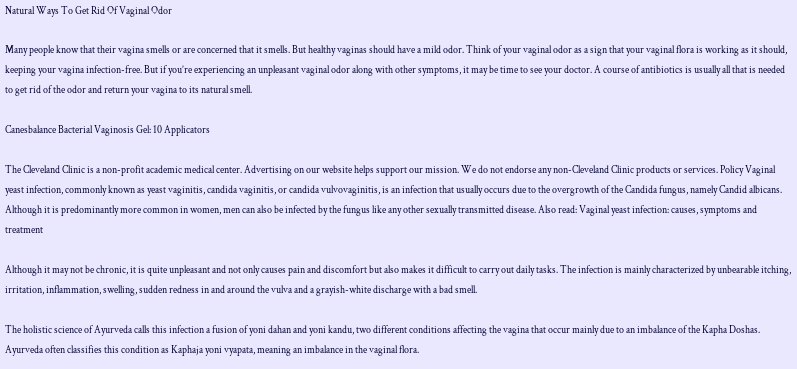Natural Ways To Get Rid Of Vaginal Odor

Many people know that their vagina smells or are concerned that it smells. But healthy vaginas should have a mild odor. Think of your vaginal odor as a sign that your vaginal flora is working as it should, keeping your vagina infection-free. But if you’re experiencing an unpleasant vaginal odor along with other symptoms, it may be time to see your doctor. A course of antibiotics is usually all that is needed to get rid of the odor and return your vagina to its natural smell.

Canesbalance Bacterial Vaginosis Gel: 10 Applicators

The Cleveland Clinic is a non-profit academic medical center. Advertising on our website helps support our mission. We do not endorse any non-Cleveland Clinic products or services. Policy Vaginal yeast infection, commonly known as yeast vaginitis, candida vaginitis, or candida vulvovaginitis, is an infection that usually occurs due to the overgrowth of the Candida fungus, namely Candid albicans. Although it is predominantly more common in women, men can also be infected by the fungus like any other sexually transmitted disease. Also read: Vaginal yeast infection: causes, symptoms and treatment

Although it may not be chronic, it is quite unpleasant and not only causes pain and discomfort but also makes it difficult to carry out daily tasks. The infection is mainly characterized by unbearable itching, irritation, inflammation, swelling, sudden redness in and around the vulva and a grayish-white discharge with a bad smell.

The holistic science of Ayurveda calls this infection a fusion of yoni dahan and yoni kandu, two different conditions affecting the vagina that occur mainly due to an imbalance of the Kapha Doshas. Ayurveda often classifies this condition as Kaphaja yoni vyapata, meaning an imbalance in the vaginal flora.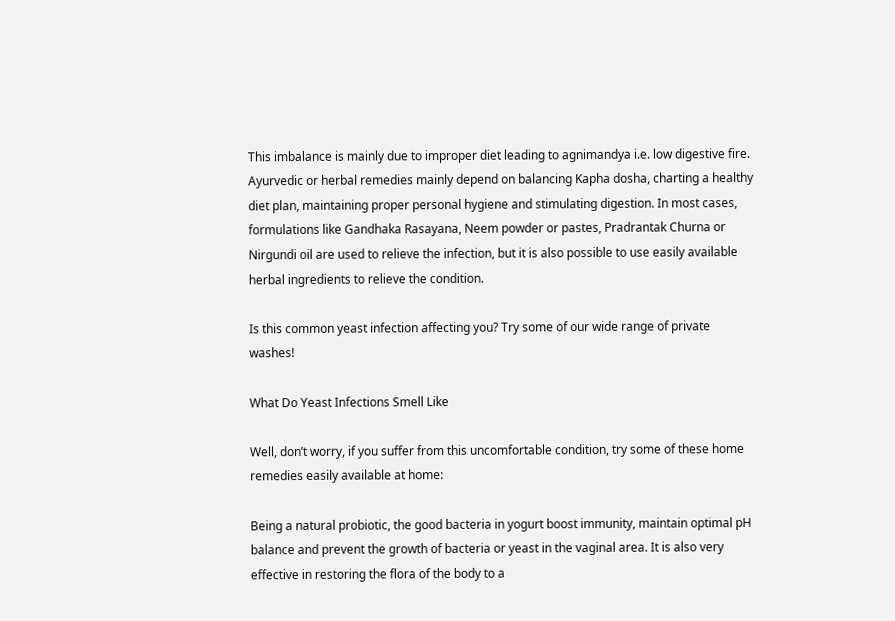This imbalance is mainly due to improper diet leading to agnimandya i.e. low digestive fire. Ayurvedic or herbal remedies mainly depend on balancing Kapha dosha, charting a healthy diet plan, maintaining proper personal hygiene and stimulating digestion. In most cases, formulations like Gandhaka Rasayana, Neem powder or pastes, Pradrantak Churna or Nirgundi oil are used to relieve the infection, but it is also possible to use easily available herbal ingredients to relieve the condition.

Is this common yeast infection affecting you? Try some of our wide range of private washes!

What Do Yeast Infections Smell Like

Well, don’t worry, if you suffer from this uncomfortable condition, try some of these home remedies easily available at home:

Being a natural probiotic, the good bacteria in yogurt boost immunity, maintain optimal pH balance and prevent the growth of bacteria or yeast in the vaginal area. It is also very effective in restoring the flora of the body to a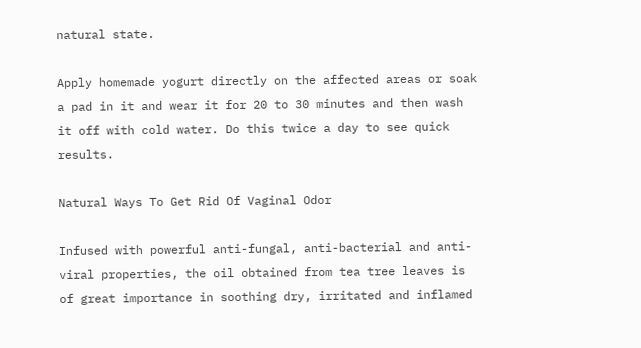natural state.

Apply homemade yogurt directly on the affected areas or soak a pad in it and wear it for 20 to 30 minutes and then wash it off with cold water. Do this twice a day to see quick results.

Natural Ways To Get Rid Of Vaginal Odor

Infused with powerful anti-fungal, anti-bacterial and anti-viral properties, the oil obtained from tea tree leaves is of great importance in soothing dry, irritated and inflamed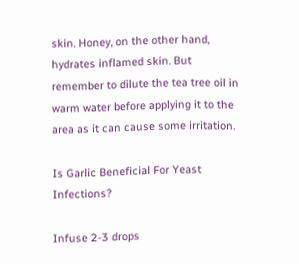skin. Honey, on the other hand, hydrates inflamed skin. But remember to dilute the tea tree oil in warm water before applying it to the area as it can cause some irritation.

Is Garlic Beneficial For Yeast Infections?

Infuse 2-3 drops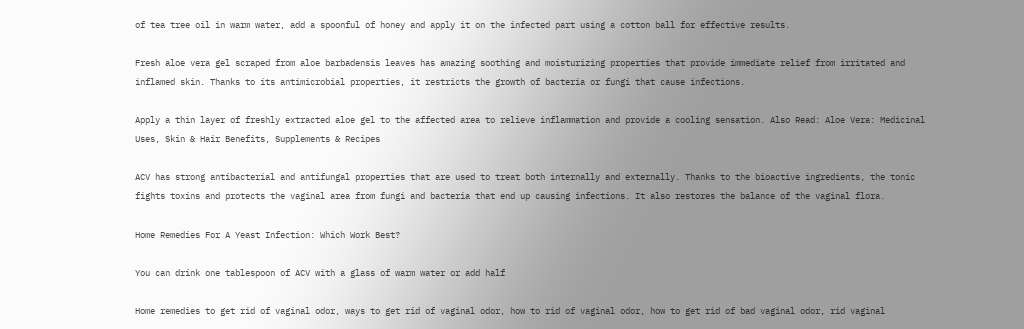of tea tree oil in warm water, add a spoonful of honey and apply it on the infected part using a cotton ball for effective results.

Fresh aloe vera gel scraped from aloe barbadensis leaves has amazing soothing and moisturizing properties that provide immediate relief from irritated and inflamed skin. Thanks to its antimicrobial properties, it restricts the growth of bacteria or fungi that cause infections.

Apply a thin layer of freshly extracted aloe gel to the affected area to relieve inflammation and provide a cooling sensation. Also Read: Aloe Vera: Medicinal Uses, Skin & Hair Benefits, Supplements & Recipes

ACV has strong antibacterial and antifungal properties that are used to treat both internally and externally. Thanks to the bioactive ingredients, the tonic fights toxins and protects the vaginal area from fungi and bacteria that end up causing infections. It also restores the balance of the vaginal flora.

Home Remedies For A Yeast Infection: Which Work Best?

You can drink one tablespoon of ACV with a glass of warm water or add half

Home remedies to get rid of vaginal odor, ways to get rid of vaginal odor, how to rid of vaginal odor, how to get rid of bad vaginal odor, rid vaginal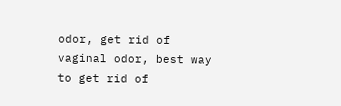odor, get rid of vaginal odor, best way to get rid of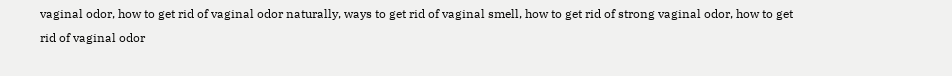vaginal odor, how to get rid of vaginal odor naturally, ways to get rid of vaginal smell, how to get rid of strong vaginal odor, how to get rid of vaginal odor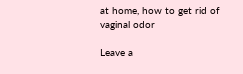at home, how to get rid of vaginal odor

Leave a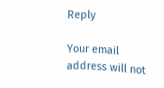Reply

Your email address will not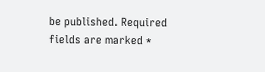be published. Required fields are marked *